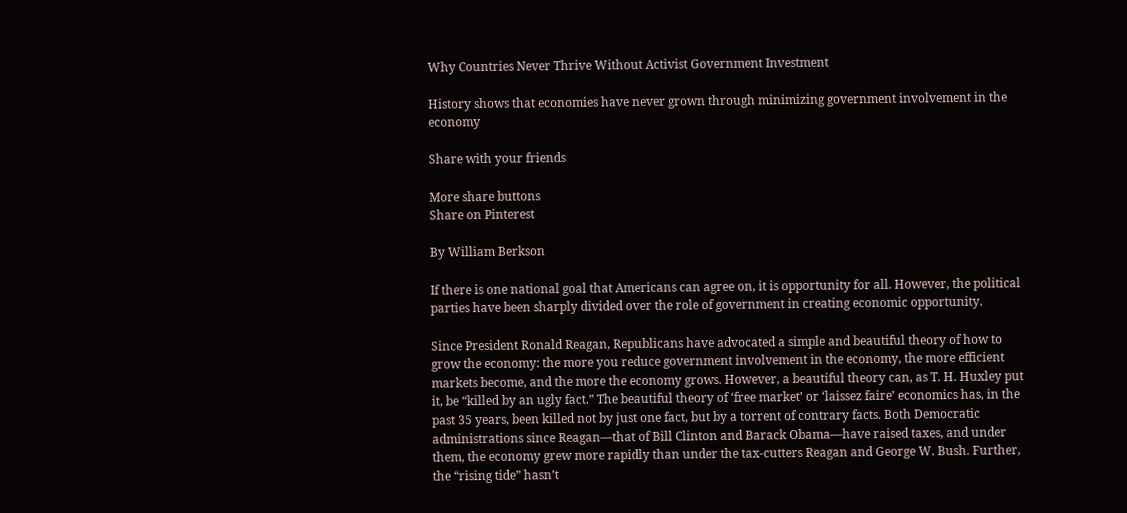Why Countries Never Thrive Without Activist Government Investment

History shows that economies have never grown through minimizing government involvement in the economy

Share with your friends

More share buttons
Share on Pinterest

By William Berkson

If there is one national goal that Americans can agree on, it is opportunity for all. However, the political parties have been sharply divided over the role of government in creating economic opportunity.

Since President Ronald Reagan, Republicans have advocated a simple and beautiful theory of how to grow the economy: the more you reduce government involvement in the economy, the more efficient markets become, and the more the economy grows. However, a beautiful theory can, as T. H. Huxley put it, be “killed by an ugly fact.” The beautiful theory of ‘free market’ or ‘laissez faire’ economics has, in the past 35 years, been killed not by just one fact, but by a torrent of contrary facts. Both Democratic administrations since Reagan—that of Bill Clinton and Barack Obama—have raised taxes, and under them, the economy grew more rapidly than under the tax-cutters Reagan and George W. Bush. Further, the “rising tide” hasn’t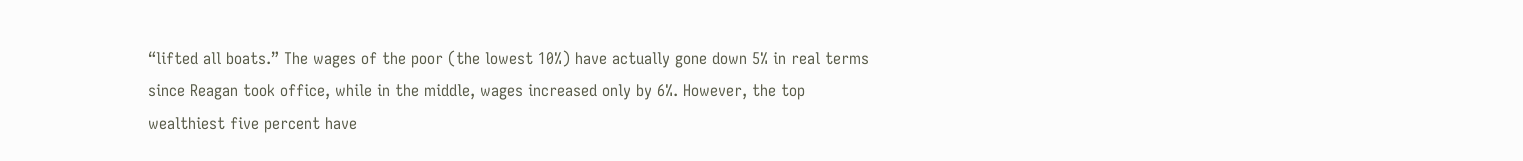“lifted all boats.” The wages of the poor (the lowest 10%) have actually gone down 5% in real terms since Reagan took office, while in the middle, wages increased only by 6%. However, the top wealthiest five percent have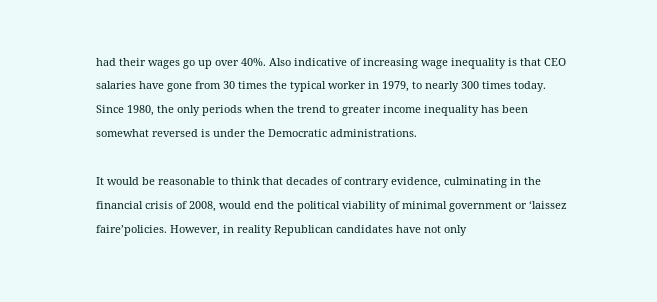had their wages go up over 40%. Also indicative of increasing wage inequality is that CEO salaries have gone from 30 times the typical worker in 1979, to nearly 300 times today. Since 1980, the only periods when the trend to greater income inequality has been somewhat reversed is under the Democratic administrations.

It would be reasonable to think that decades of contrary evidence, culminating in the financial crisis of 2008, would end the political viability of minimal government or ‘laissez faire’policies. However, in reality Republican candidates have not only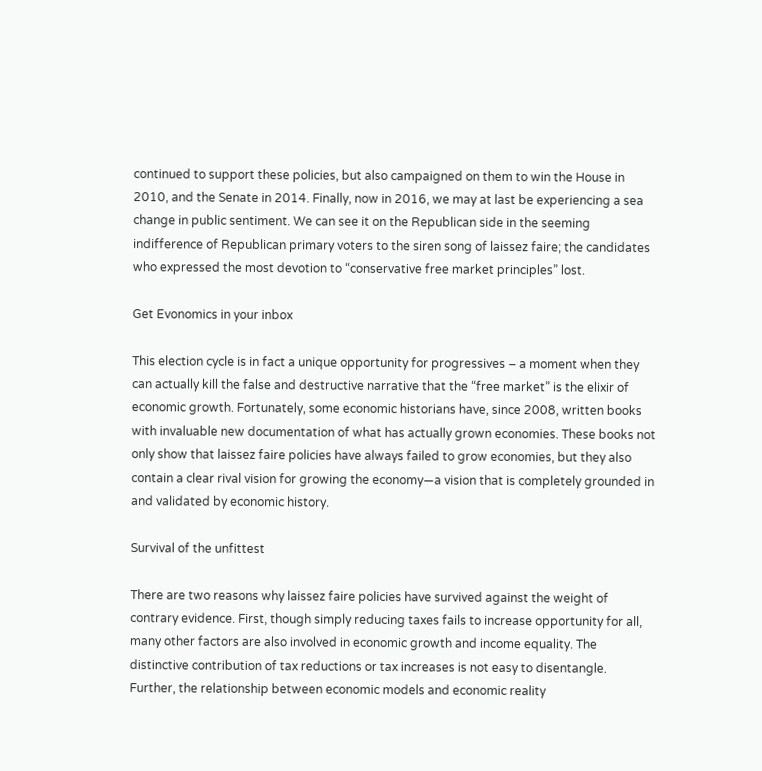continued to support these policies, but also campaigned on them to win the House in 2010, and the Senate in 2014. Finally, now in 2016, we may at last be experiencing a sea change in public sentiment. We can see it on the Republican side in the seeming indifference of Republican primary voters to the siren song of laissez faire; the candidates who expressed the most devotion to “conservative free market principles” lost.

Get Evonomics in your inbox

This election cycle is in fact a unique opportunity for progressives – a moment when they can actually kill the false and destructive narrative that the “free market” is the elixir of economic growth. Fortunately, some economic historians have, since 2008, written books with invaluable new documentation of what has actually grown economies. These books not only show that laissez faire policies have always failed to grow economies, but they also contain a clear rival vision for growing the economy—a vision that is completely grounded in and validated by economic history.

Survival of the unfittest

There are two reasons why laissez faire policies have survived against the weight of contrary evidence. First, though simply reducing taxes fails to increase opportunity for all, many other factors are also involved in economic growth and income equality. The distinctive contribution of tax reductions or tax increases is not easy to disentangle. Further, the relationship between economic models and economic reality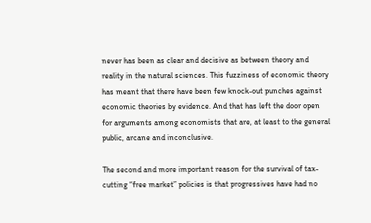never has been as clear and decisive as between theory and reality in the natural sciences. This fuzziness of economic theory has meant that there have been few knock-out punches against economic theories by evidence. And that has left the door open for arguments among economists that are, at least to the general public, arcane and inconclusive.

The second and more important reason for the survival of tax-cutting “free market” policies is that progressives have had no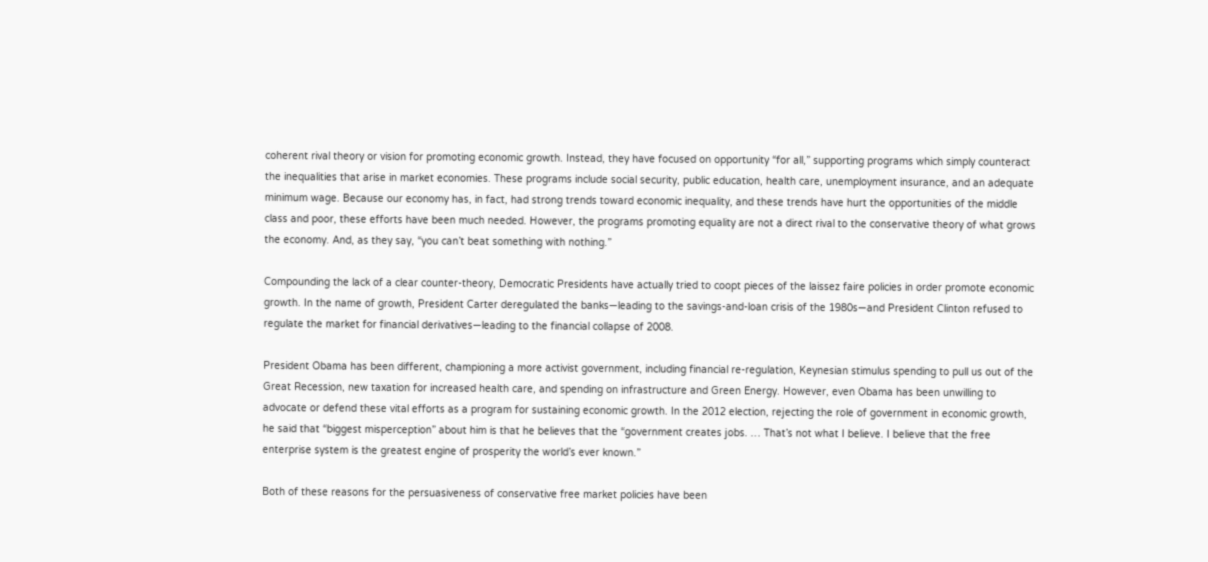coherent rival theory or vision for promoting economic growth. Instead, they have focused on opportunity “for all,” supporting programs which simply counteract the inequalities that arise in market economies. These programs include social security, public education, health care, unemployment insurance, and an adequate minimum wage. Because our economy has, in fact, had strong trends toward economic inequality, and these trends have hurt the opportunities of the middle class and poor, these efforts have been much needed. However, the programs promoting equality are not a direct rival to the conservative theory of what grows the economy. And, as they say, “you can’t beat something with nothing.”

Compounding the lack of a clear counter-theory, Democratic Presidents have actually tried to coopt pieces of the laissez faire policies in order promote economic growth. In the name of growth, President Carter deregulated the banks—leading to the savings-and-loan crisis of the 1980s—and President Clinton refused to regulate the market for financial derivatives—leading to the financial collapse of 2008.

President Obama has been different, championing a more activist government, including financial re-regulation, Keynesian stimulus spending to pull us out of the Great Recession, new taxation for increased health care, and spending on infrastructure and Green Energy. However, even Obama has been unwilling to advocate or defend these vital efforts as a program for sustaining economic growth. In the 2012 election, rejecting the role of government in economic growth, he said that “biggest misperception” about him is that he believes that the “government creates jobs. … That’s not what I believe. I believe that the free enterprise system is the greatest engine of prosperity the world’s ever known.”

Both of these reasons for the persuasiveness of conservative free market policies have been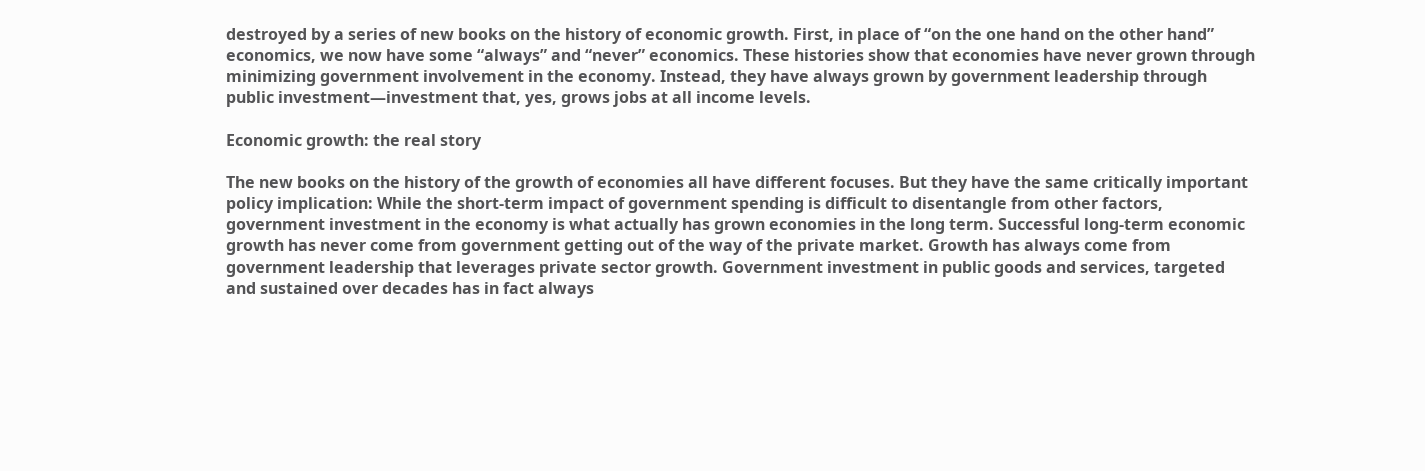destroyed by a series of new books on the history of economic growth. First, in place of “on the one hand on the other hand” economics, we now have some “always” and “never” economics. These histories show that economies have never grown through minimizing government involvement in the economy. Instead, they have always grown by government leadership through public investment—investment that, yes, grows jobs at all income levels.

Economic growth: the real story

The new books on the history of the growth of economies all have different focuses. But they have the same critically important policy implication: While the short-term impact of government spending is difficult to disentangle from other factors, government investment in the economy is what actually has grown economies in the long term. Successful long-term economic growth has never come from government getting out of the way of the private market. Growth has always come from government leadership that leverages private sector growth. Government investment in public goods and services, targeted and sustained over decades has in fact always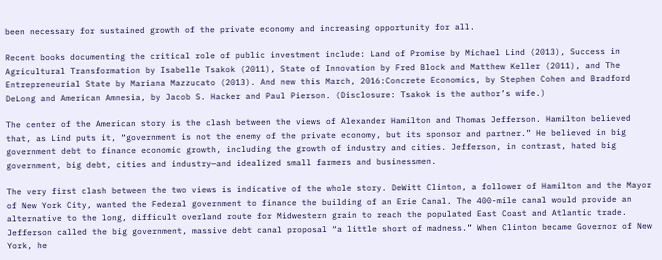been necessary for sustained growth of the private economy and increasing opportunity for all.

Recent books documenting the critical role of public investment include: Land of Promise by Michael Lind (2013), Success in Agricultural Transformation by Isabelle Tsakok (2011), State of Innovation by Fred Block and Matthew Keller (2011), and The Entrepreneurial State by Mariana Mazzucato (2013). And new this March, 2016:Concrete Economics, by Stephen Cohen and Bradford DeLong and American Amnesia, by Jacob S. Hacker and Paul Pierson. (Disclosure: Tsakok is the author’s wife.)

The center of the American story is the clash between the views of Alexander Hamilton and Thomas Jefferson. Hamilton believed that, as Lind puts it, “government is not the enemy of the private economy, but its sponsor and partner.” He believed in big government debt to finance economic growth, including the growth of industry and cities. Jefferson, in contrast, hated big government, big debt, cities and industry—and idealized small farmers and businessmen.

The very first clash between the two views is indicative of the whole story. DeWitt Clinton, a follower of Hamilton and the Mayor of New York City, wanted the Federal government to finance the building of an Erie Canal. The 400-mile canal would provide an alternative to the long, difficult overland route for Midwestern grain to reach the populated East Coast and Atlantic trade. Jefferson called the big government, massive debt canal proposal “a little short of madness.” When Clinton became Governor of New York, he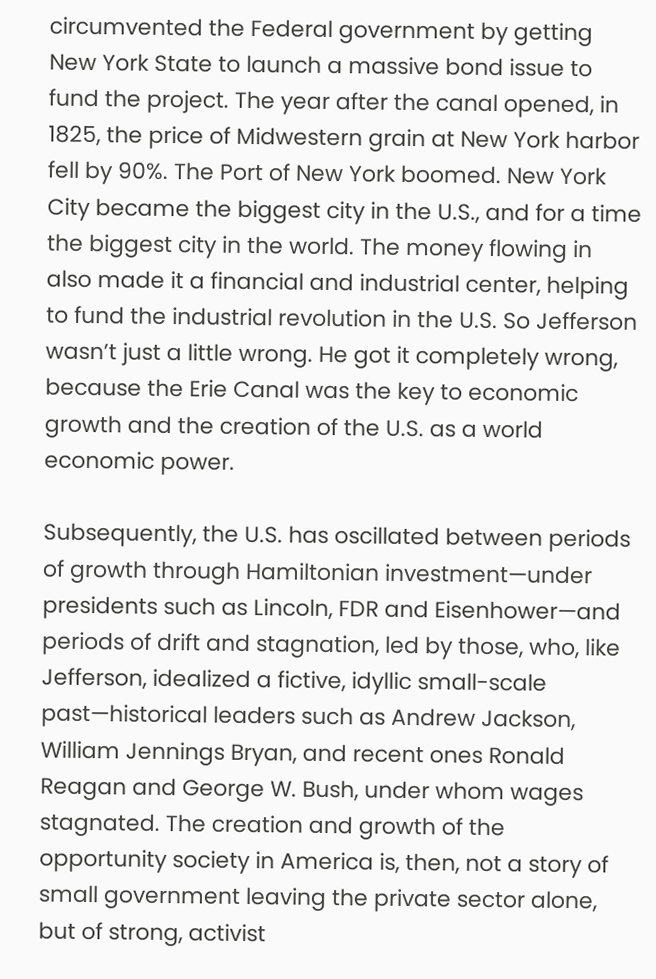circumvented the Federal government by getting New York State to launch a massive bond issue to fund the project. The year after the canal opened, in 1825, the price of Midwestern grain at New York harbor fell by 90%. The Port of New York boomed. New York City became the biggest city in the U.S., and for a time the biggest city in the world. The money flowing in also made it a financial and industrial center, helping to fund the industrial revolution in the U.S. So Jefferson wasn’t just a little wrong. He got it completely wrong, because the Erie Canal was the key to economic growth and the creation of the U.S. as a world economic power.

Subsequently, the U.S. has oscillated between periods of growth through Hamiltonian investment—under presidents such as Lincoln, FDR and Eisenhower—and periods of drift and stagnation, led by those, who, like Jefferson, idealized a fictive, idyllic small-scale past—historical leaders such as Andrew Jackson, William Jennings Bryan, and recent ones Ronald Reagan and George W. Bush, under whom wages stagnated. The creation and growth of the opportunity society in America is, then, not a story of small government leaving the private sector alone, but of strong, activist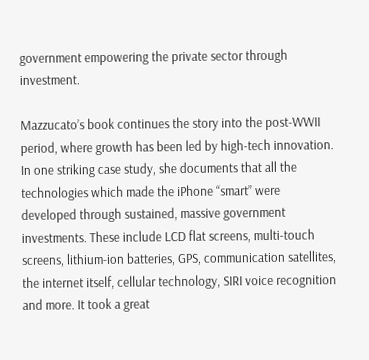government empowering the private sector through investment.

Mazzucato’s book continues the story into the post-WWII period, where growth has been led by high-tech innovation. In one striking case study, she documents that all the technologies which made the iPhone “smart” were developed through sustained, massive government investments. These include LCD flat screens, multi-touch screens, lithium-ion batteries, GPS, communication satellites, the internet itself, cellular technology, SIRI voice recognition and more. It took a great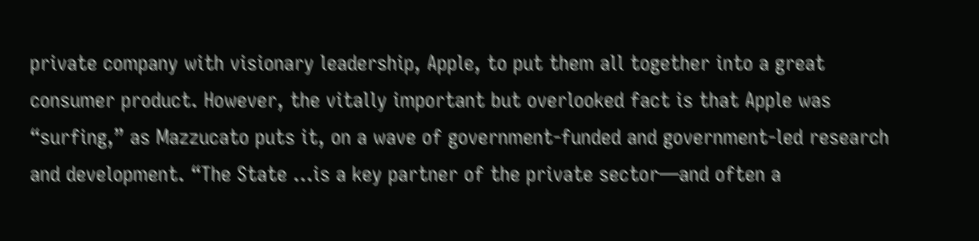private company with visionary leadership, Apple, to put them all together into a great consumer product. However, the vitally important but overlooked fact is that Apple was “surfing,” as Mazzucato puts it, on a wave of government-funded and government-led research and development. “The State …is a key partner of the private sector—and often a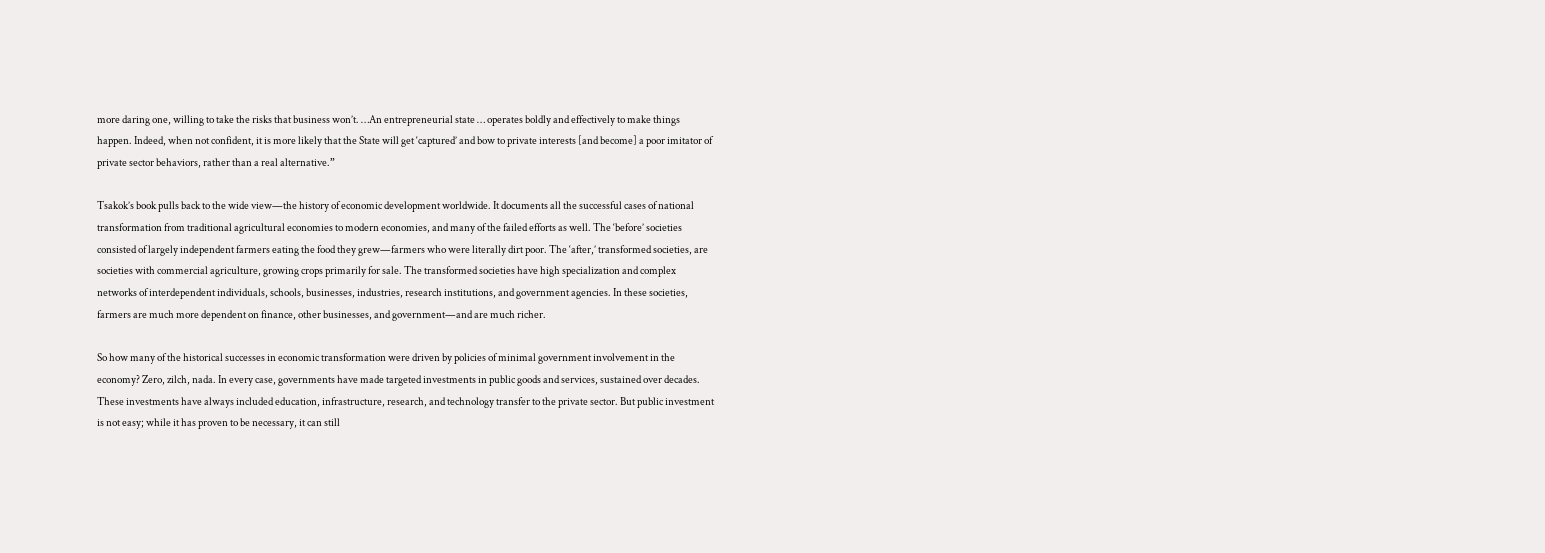more daring one, willing to take the risks that business won’t. …An entrepreneurial state … operates boldly and effectively to make things happen. Indeed, when not confident, it is more likely that the State will get ‘captured’ and bow to private interests [and become] a poor imitator of private sector behaviors, rather than a real alternative.”

Tsakok’s book pulls back to the wide view—the history of economic development worldwide. It documents all the successful cases of national transformation from traditional agricultural economies to modern economies, and many of the failed efforts as well. The ‘before’ societies consisted of largely independent farmers eating the food they grew—farmers who were literally dirt poor. The ‘after,’ transformed societies, are societies with commercial agriculture, growing crops primarily for sale. The transformed societies have high specialization and complex networks of interdependent individuals, schools, businesses, industries, research institutions, and government agencies. In these societies, farmers are much more dependent on finance, other businesses, and government—and are much richer.

So how many of the historical successes in economic transformation were driven by policies of minimal government involvement in the economy? Zero, zilch, nada. In every case, governments have made targeted investments in public goods and services, sustained over decades. These investments have always included education, infrastructure, research, and technology transfer to the private sector. But public investment is not easy; while it has proven to be necessary, it can still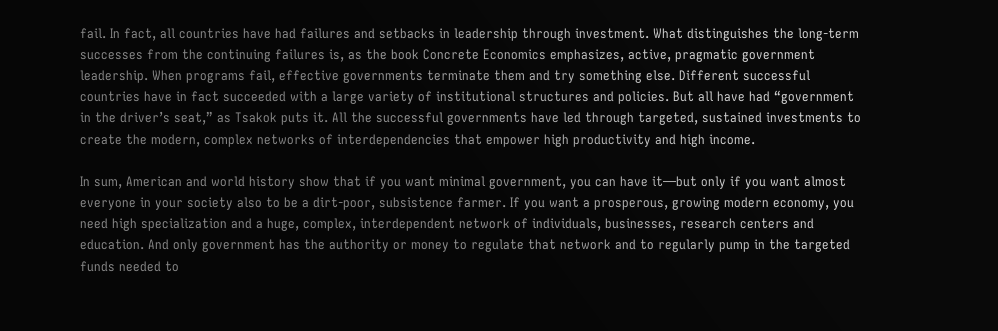fail. In fact, all countries have had failures and setbacks in leadership through investment. What distinguishes the long-term successes from the continuing failures is, as the book Concrete Economics emphasizes, active, pragmatic government leadership. When programs fail, effective governments terminate them and try something else. Different successful countries have in fact succeeded with a large variety of institutional structures and policies. But all have had “government in the driver’s seat,” as Tsakok puts it. All the successful governments have led through targeted, sustained investments to create the modern, complex networks of interdependencies that empower high productivity and high income.

In sum, American and world history show that if you want minimal government, you can have it—but only if you want almost everyone in your society also to be a dirt-poor, subsistence farmer. If you want a prosperous, growing modern economy, you need high specialization and a huge, complex, interdependent network of individuals, businesses, research centers and education. And only government has the authority or money to regulate that network and to regularly pump in the targeted funds needed to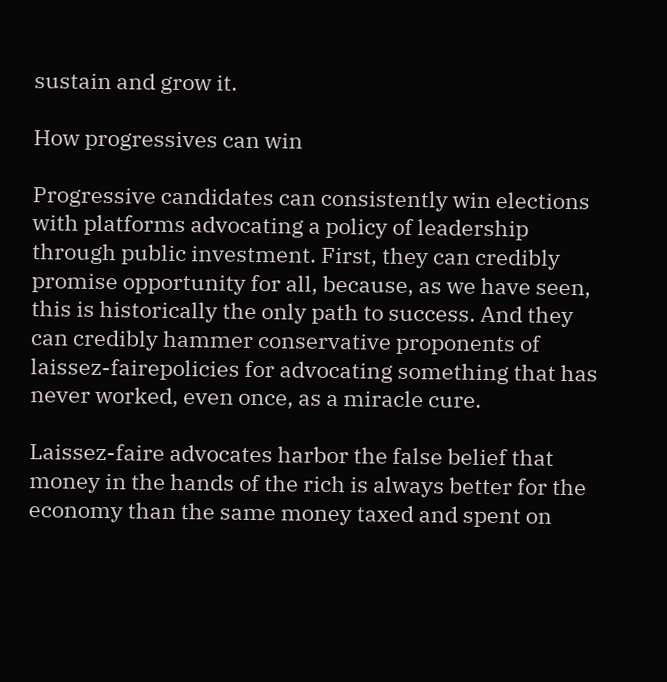sustain and grow it.

How progressives can win

Progressive candidates can consistently win elections with platforms advocating a policy of leadership through public investment. First, they can credibly promise opportunity for all, because, as we have seen, this is historically the only path to success. And they can credibly hammer conservative proponents of laissez-fairepolicies for advocating something that has never worked, even once, as a miracle cure.

Laissez-faire advocates harbor the false belief that money in the hands of the rich is always better for the economy than the same money taxed and spent on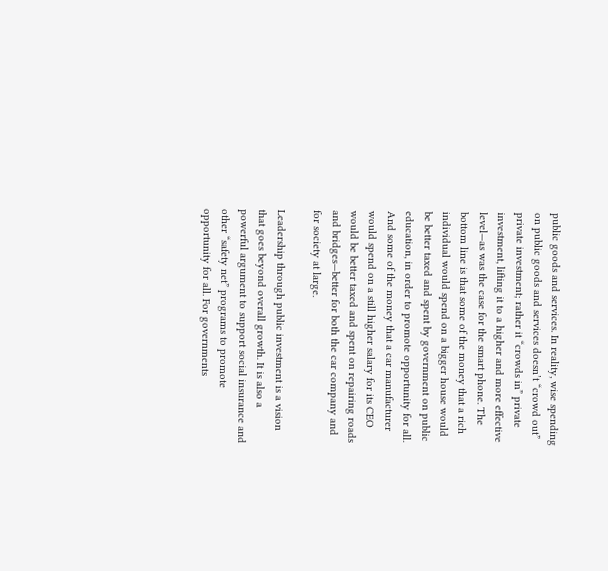public goods and services. In reality, wise spending on public goods and services doesn’t “crowd out” private investment; rather it “crowds in” private investment, lifting it to a higher and more effective level—as was the case for the smart phone. The bottom line is that some of the money that a rich individual would spend on a bigger house would be better taxed and spent by government on public education, in order to promote opportunity for all. And some of the money that a car manufacturer would spend on a still higher salary for its CEO would be better taxed and spent on repairing roads and bridges—better for both the car company and for society at large.

Leadership through public investment is a vision that goes beyond overall growth. It is also a powerful argument to support social insurance and other “safety net” programs to promote opportunity for all. For governments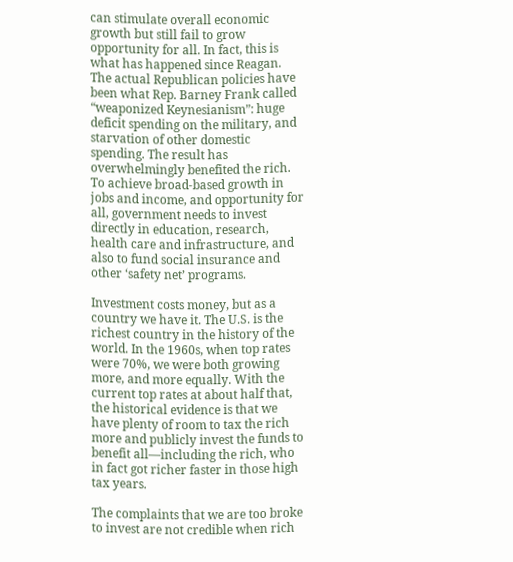can stimulate overall economic growth but still fail to grow opportunity for all. In fact, this is what has happened since Reagan. The actual Republican policies have been what Rep. Barney Frank called “weaponized Keynesianism”: huge deficit spending on the military, and starvation of other domestic spending. The result has overwhelmingly benefited the rich. To achieve broad-based growth in jobs and income, and opportunity for all, government needs to invest directly in education, research, health care and infrastructure, and also to fund social insurance and other ‘safety net’ programs.

Investment costs money, but as a country we have it. The U.S. is the richest country in the history of the world. In the 1960s, when top rates were 70%, we were both growing more, and more equally. With the current top rates at about half that, the historical evidence is that we have plenty of room to tax the rich more and publicly invest the funds to benefit all—including the rich, who in fact got richer faster in those high tax years.

The complaints that we are too broke to invest are not credible when rich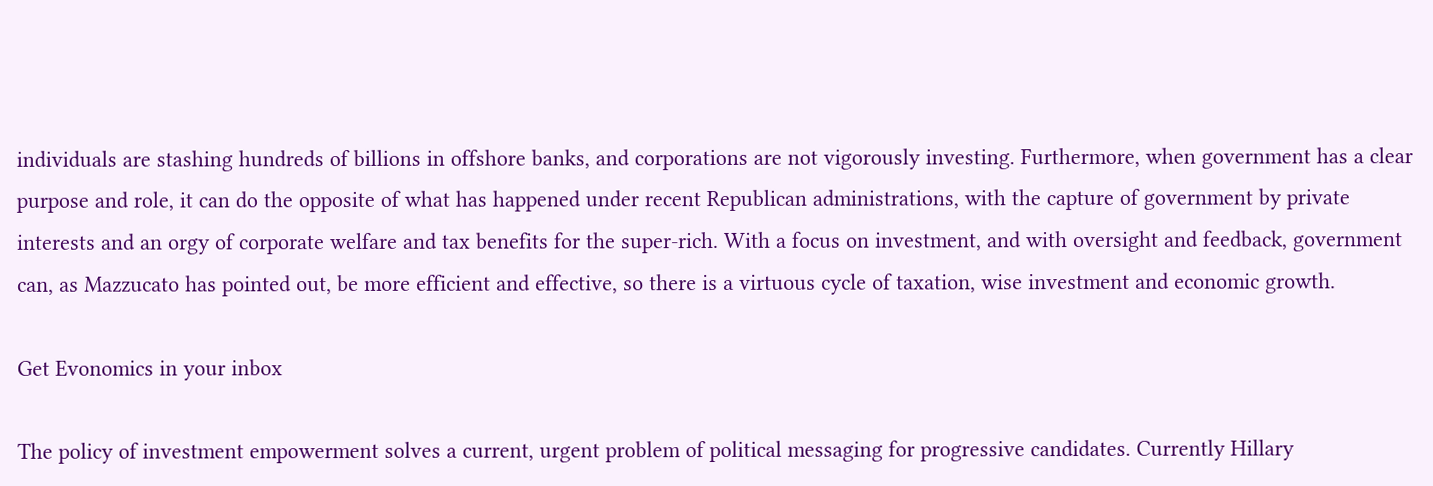individuals are stashing hundreds of billions in offshore banks, and corporations are not vigorously investing. Furthermore, when government has a clear purpose and role, it can do the opposite of what has happened under recent Republican administrations, with the capture of government by private interests and an orgy of corporate welfare and tax benefits for the super-rich. With a focus on investment, and with oversight and feedback, government can, as Mazzucato has pointed out, be more efficient and effective, so there is a virtuous cycle of taxation, wise investment and economic growth.

Get Evonomics in your inbox

The policy of investment empowerment solves a current, urgent problem of political messaging for progressive candidates. Currently Hillary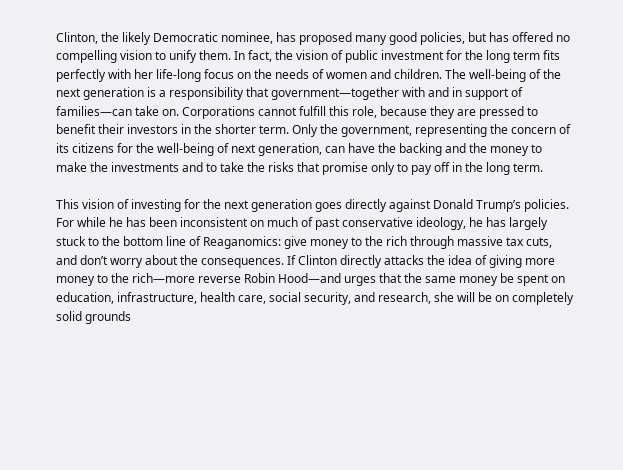Clinton, the likely Democratic nominee, has proposed many good policies, but has offered no compelling vision to unify them. In fact, the vision of public investment for the long term fits perfectly with her life-long focus on the needs of women and children. The well-being of the next generation is a responsibility that government—together with and in support of families—can take on. Corporations cannot fulfill this role, because they are pressed to benefit their investors in the shorter term. Only the government, representing the concern of its citizens for the well-being of next generation, can have the backing and the money to make the investments and to take the risks that promise only to pay off in the long term.

This vision of investing for the next generation goes directly against Donald Trump’s policies. For while he has been inconsistent on much of past conservative ideology, he has largely stuck to the bottom line of Reaganomics: give money to the rich through massive tax cuts, and don’t worry about the consequences. If Clinton directly attacks the idea of giving more money to the rich—more reverse Robin Hood—and urges that the same money be spent on education, infrastructure, health care, social security, and research, she will be on completely solid grounds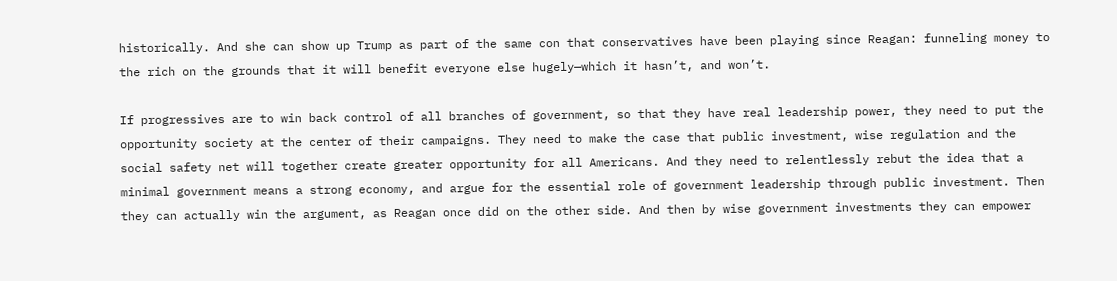historically. And she can show up Trump as part of the same con that conservatives have been playing since Reagan: funneling money to the rich on the grounds that it will benefit everyone else hugely—which it hasn’t, and won’t.

If progressives are to win back control of all branches of government, so that they have real leadership power, they need to put the opportunity society at the center of their campaigns. They need to make the case that public investment, wise regulation and the social safety net will together create greater opportunity for all Americans. And they need to relentlessly rebut the idea that a minimal government means a strong economy, and argue for the essential role of government leadership through public investment. Then they can actually win the argument, as Reagan once did on the other side. And then by wise government investments they can empower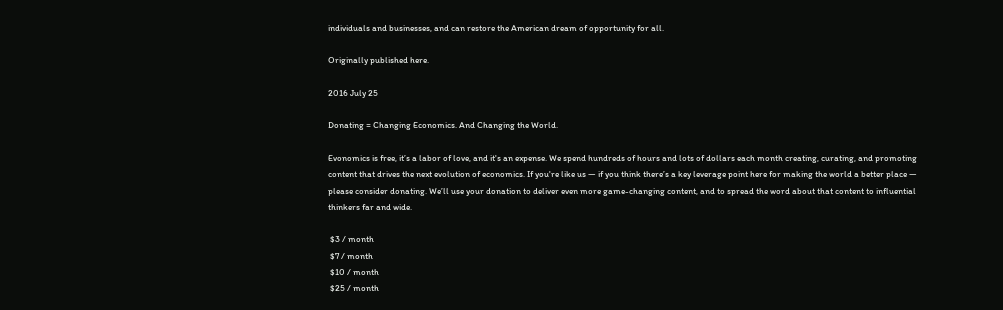individuals and businesses, and can restore the American dream of opportunity for all.

Originally published here.

2016 July 25

Donating = Changing Economics. And Changing the World.

Evonomics is free, it’s a labor of love, and it's an expense. We spend hundreds of hours and lots of dollars each month creating, curating, and promoting content that drives the next evolution of economics. If you're like us — if you think there’s a key leverage point here for making the world a better place — please consider donating. We’ll use your donation to deliver even more game-changing content, and to spread the word about that content to influential thinkers far and wide.

 $3 / month
 $7 / month
 $10 / month
 $25 / month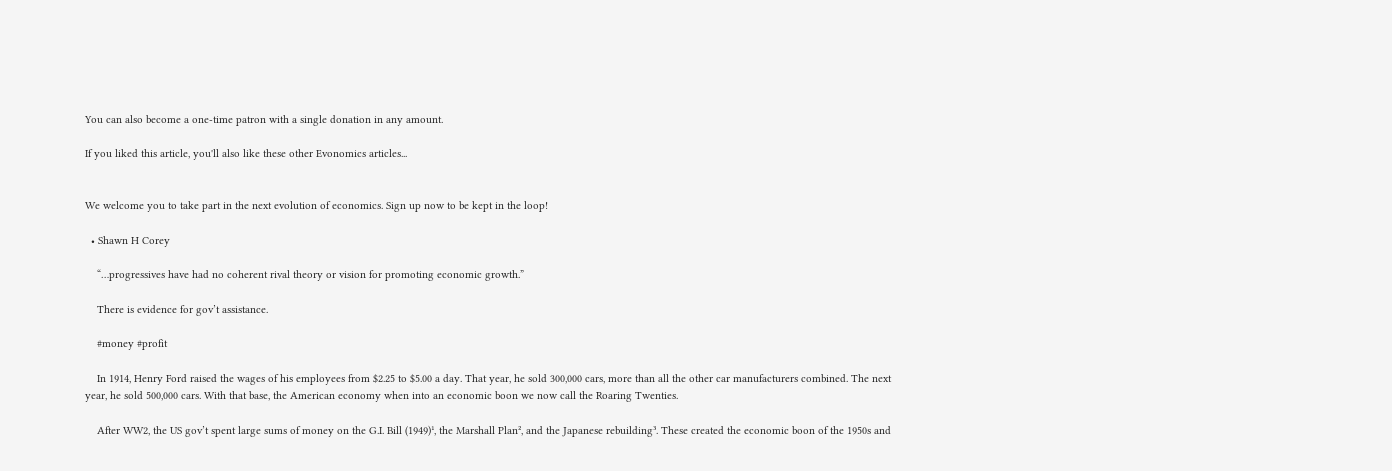You can also become a one-time patron with a single donation in any amount.

If you liked this article, you'll also like these other Evonomics articles...


We welcome you to take part in the next evolution of economics. Sign up now to be kept in the loop!

  • Shawn H Corey

    “…progressives have had no coherent rival theory or vision for promoting economic growth.”

    There is evidence for gov’t assistance.

    #money #profit

    In 1914, Henry Ford raised the wages of his employees from $2.25 to $5.00 a day. That year, he sold 300,000 cars, more than all the other car manufacturers combined. The next year, he sold 500,000 cars. With that base, the American economy when into an economic boon we now call the Roaring Twenties.

    After WW2, the US gov’t spent large sums of money on the G.I. Bill (1949)¹, the Marshall Plan², and the Japanese rebuilding³. These created the economic boon of the 1950s and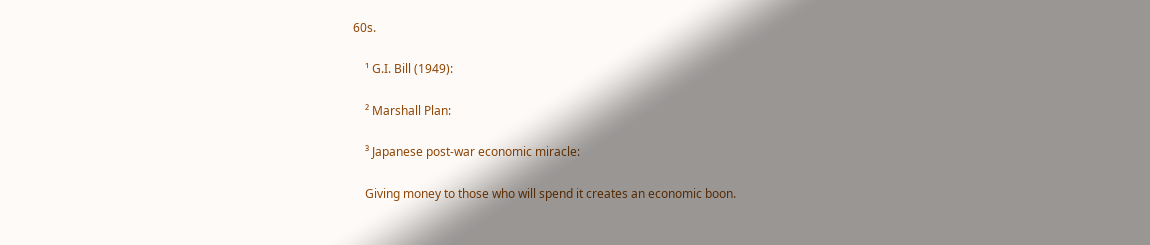60s.

    ¹ G.I. Bill (1949):

    ² Marshall Plan:

    ³ Japanese post-war economic miracle:

    Giving money to those who will spend it creates an economic boon.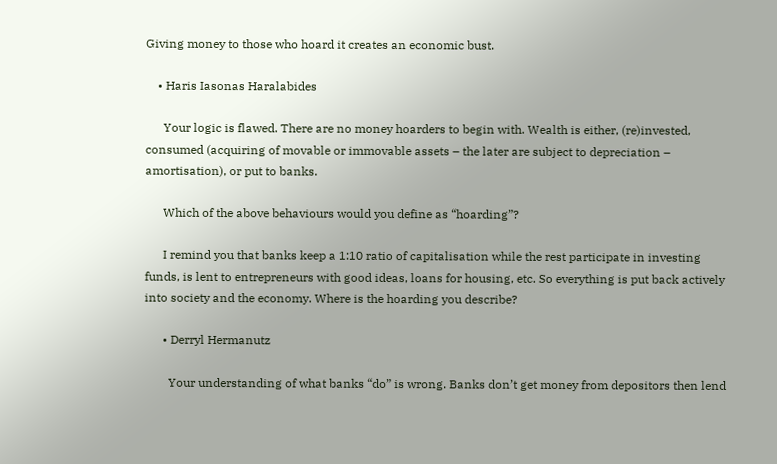Giving money to those who hoard it creates an economic bust.

    • Haris Iasonas Haralabides

      Your logic is flawed. There are no money hoarders to begin with. Wealth is either, (re)invested, consumed (acquiring of movable or immovable assets – the later are subject to depreciation – amortisation), or put to banks.

      Which of the above behaviours would you define as “hoarding”?

      I remind you that banks keep a 1:10 ratio of capitalisation while the rest participate in investing funds, is lent to entrepreneurs with good ideas, loans for housing, etc. So everything is put back actively into society and the economy. Where is the hoarding you describe?

      • Derryl Hermanutz

        Your understanding of what banks “do” is wrong. Banks don’t get money from depositors then lend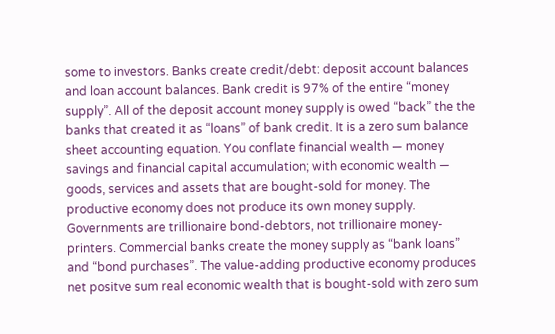some to investors. Banks create credit/debt: deposit account balances and loan account balances. Bank credit is 97% of the entire “money supply”. All of the deposit account money supply is owed “back” the the banks that created it as “loans” of bank credit. It is a zero sum balance sheet accounting equation. You conflate financial wealth — money savings and financial capital accumulation; with economic wealth — goods, services and assets that are bought-sold for money. The productive economy does not produce its own money supply. Governments are trillionaire bond-debtors, not trillionaire money-printers. Commercial banks create the money supply as “bank loans” and “bond purchases”. The value-adding productive economy produces net positve sum real economic wealth that is bought-sold with zero sum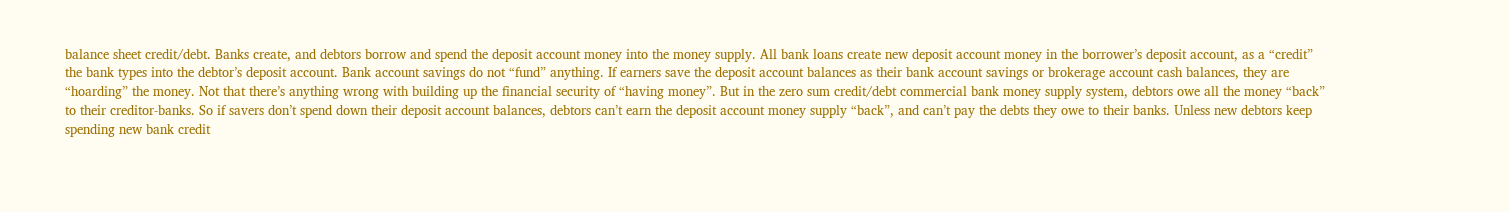balance sheet credit/debt. Banks create, and debtors borrow and spend the deposit account money into the money supply. All bank loans create new deposit account money in the borrower’s deposit account, as a “credit” the bank types into the debtor’s deposit account. Bank account savings do not “fund” anything. If earners save the deposit account balances as their bank account savings or brokerage account cash balances, they are “hoarding” the money. Not that there’s anything wrong with building up the financial security of “having money”. But in the zero sum credit/debt commercial bank money supply system, debtors owe all the money “back” to their creditor-banks. So if savers don’t spend down their deposit account balances, debtors can’t earn the deposit account money supply “back”, and can’t pay the debts they owe to their banks. Unless new debtors keep spending new bank credit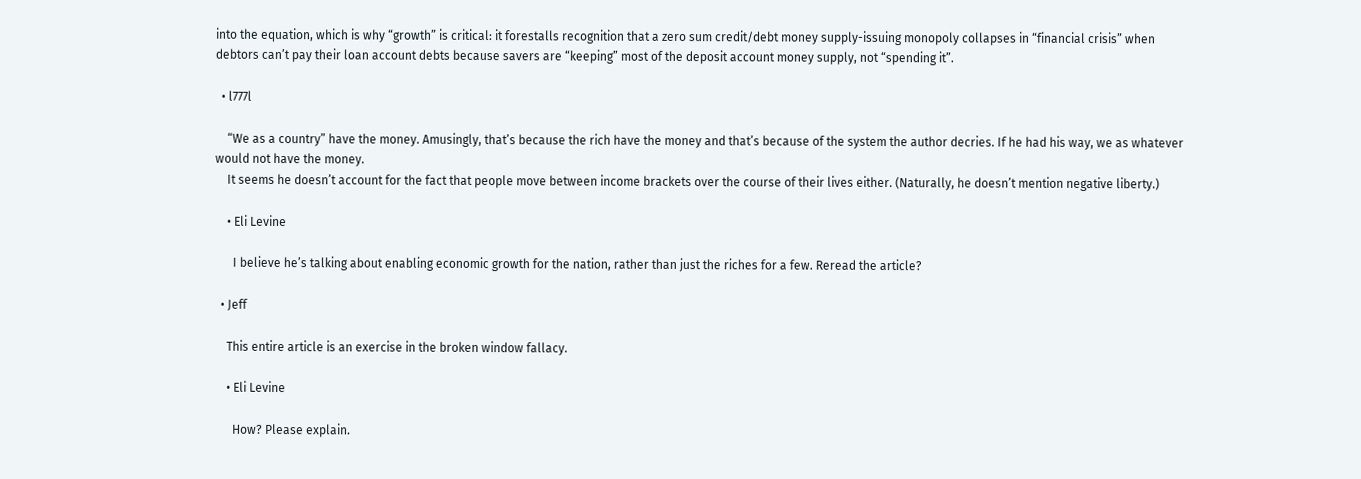into the equation, which is why “growth” is critical: it forestalls recognition that a zero sum credit/debt money supply-issuing monopoly collapses in “financial crisis” when debtors can’t pay their loan account debts because savers are “keeping” most of the deposit account money supply, not “spending it”.

  • l777l

    “We as a country” have the money. Amusingly, that’s because the rich have the money and that’s because of the system the author decries. If he had his way, we as whatever would not have the money.
    It seems he doesn’t account for the fact that people move between income brackets over the course of their lives either. (Naturally, he doesn’t mention negative liberty.)

    • Eli Levine

      I believe he’s talking about enabling economic growth for the nation, rather than just the riches for a few. Reread the article?

  • Jeff

    This entire article is an exercise in the broken window fallacy.

    • Eli Levine

      How? Please explain.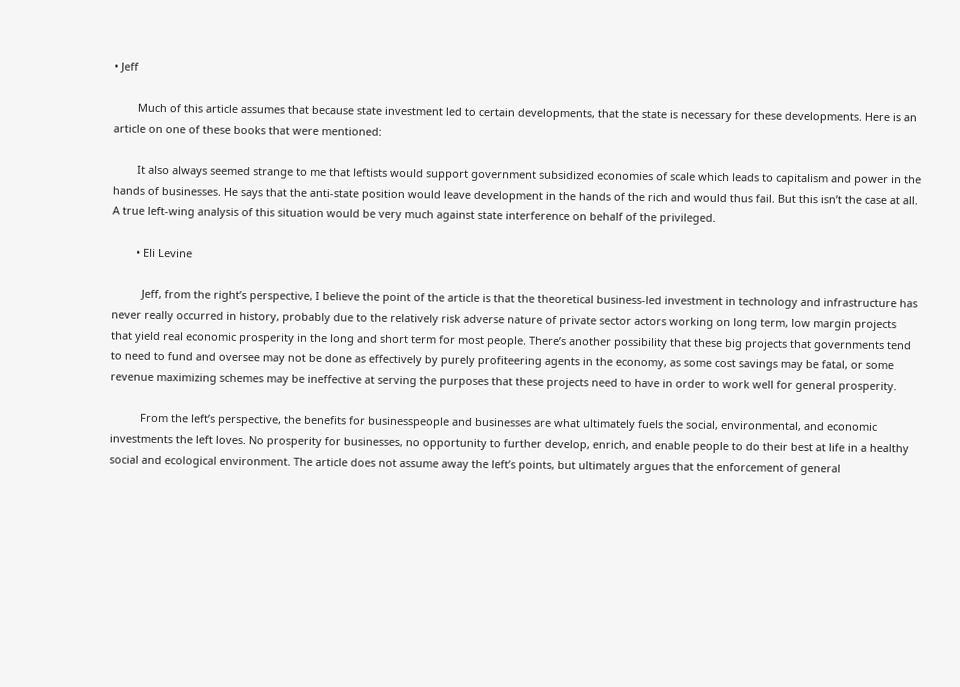• Jeff

        Much of this article assumes that because state investment led to certain developments, that the state is necessary for these developments. Here is an article on one of these books that were mentioned:

        It also always seemed strange to me that leftists would support government subsidized economies of scale which leads to capitalism and power in the hands of businesses. He says that the anti-state position would leave development in the hands of the rich and would thus fail. But this isn’t the case at all. A true left-wing analysis of this situation would be very much against state interference on behalf of the privileged.

        • Eli Levine

          Jeff, from the right’s perspective, I believe the point of the article is that the theoretical business-led investment in technology and infrastructure has never really occurred in history, probably due to the relatively risk adverse nature of private sector actors working on long term, low margin projects that yield real economic prosperity in the long and short term for most people. There’s another possibility that these big projects that governments tend to need to fund and oversee may not be done as effectively by purely profiteering agents in the economy, as some cost savings may be fatal, or some revenue maximizing schemes may be ineffective at serving the purposes that these projects need to have in order to work well for general prosperity.

          From the left’s perspective, the benefits for businesspeople and businesses are what ultimately fuels the social, environmental, and economic investments the left loves. No prosperity for businesses, no opportunity to further develop, enrich, and enable people to do their best at life in a healthy social and ecological environment. The article does not assume away the left’s points, but ultimately argues that the enforcement of general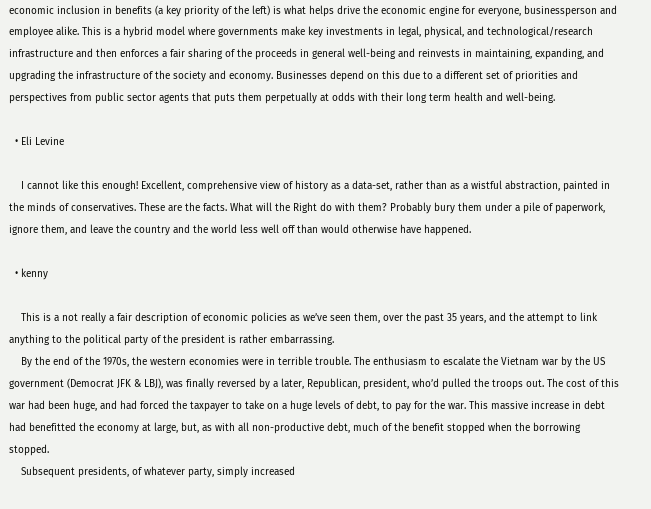economic inclusion in benefits (a key priority of the left) is what helps drive the economic engine for everyone, businessperson and employee alike. This is a hybrid model where governments make key investments in legal, physical, and technological/research infrastructure and then enforces a fair sharing of the proceeds in general well-being and reinvests in maintaining, expanding, and upgrading the infrastructure of the society and economy. Businesses depend on this due to a different set of priorities and perspectives from public sector agents that puts them perpetually at odds with their long term health and well-being.

  • Eli Levine

    I cannot like this enough! Excellent, comprehensive view of history as a data-set, rather than as a wistful abstraction, painted in the minds of conservatives. These are the facts. What will the Right do with them? Probably bury them under a pile of paperwork, ignore them, and leave the country and the world less well off than would otherwise have happened.

  • kenny

    This is a not really a fair description of economic policies as we’ve seen them, over the past 35 years, and the attempt to link anything to the political party of the president is rather embarrassing.
    By the end of the 1970s, the western economies were in terrible trouble. The enthusiasm to escalate the Vietnam war by the US government (Democrat JFK & LBJ), was finally reversed by a later, Republican, president, who’d pulled the troops out. The cost of this war had been huge, and had forced the taxpayer to take on a huge levels of debt, to pay for the war. This massive increase in debt had benefitted the economy at large, but, as with all non-productive debt, much of the benefit stopped when the borrowing stopped.
    Subsequent presidents, of whatever party, simply increased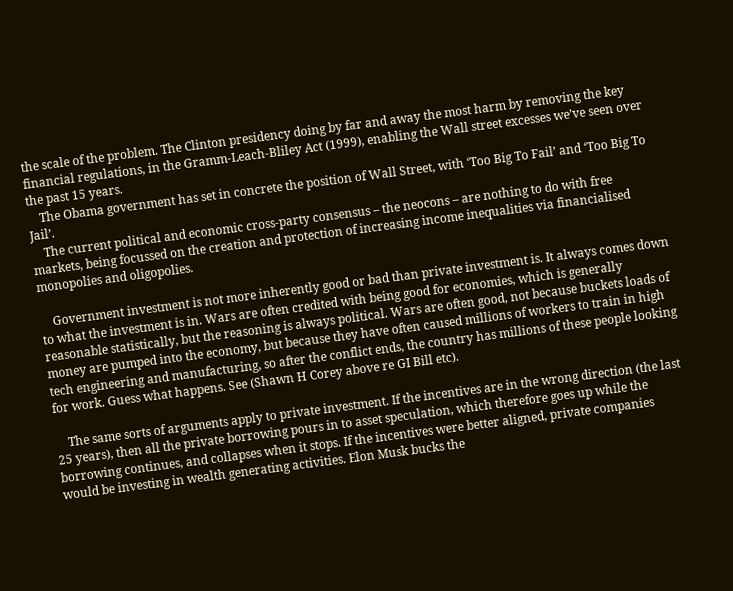the scale of the problem. The Clinton presidency doing by far and away the most harm by removing the key financial regulations, in the Gramm-Leach-Bliley Act (1999), enabling the Wall street excesses we’ve seen over the past 15 years.
    The Obama government has set in concrete the position of Wall Street, with ‘Too Big To Fail’ and ‘Too Big To Jail’.
    The current political and economic cross-party consensus – the neocons – are nothing to do with free markets, being focussed on the creation and protection of increasing income inequalities via financialised monopolies and oligopolies.

    Government investment is not more inherently good or bad than private investment is. It always comes down to what the investment is in. Wars are often credited with being good for economies, which is generally reasonable statistically, but the reasoning is always political. Wars are often good, not because buckets loads of money are pumped into the economy, but because they have often caused millions of workers to train in high tech engineering and manufacturing, so after the conflict ends, the country has millions of these people looking for work. Guess what happens. See (Shawn H Corey above re GI Bill etc).

    The same sorts of arguments apply to private investment. If the incentives are in the wrong direction (the last 25 years), then all the private borrowing pours in to asset speculation, which therefore goes up while the borrowing continues, and collapses when it stops. If the incentives were better aligned, private companies would be investing in wealth generating activities. Elon Musk bucks the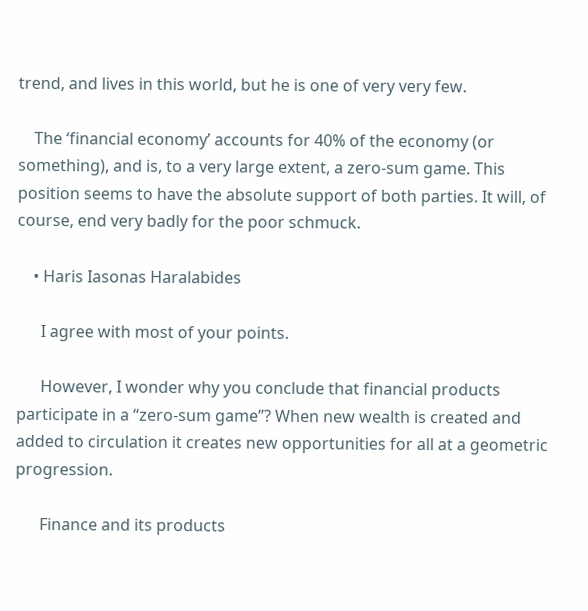trend, and lives in this world, but he is one of very very few.

    The ‘financial economy’ accounts for 40% of the economy (or something), and is, to a very large extent, a zero-sum game. This position seems to have the absolute support of both parties. It will, of course, end very badly for the poor schmuck.

    • Haris Iasonas Haralabides

      I agree with most of your points.

      However, I wonder why you conclude that financial products participate in a “zero-sum game”? When new wealth is created and added to circulation it creates new opportunities for all at a geometric progression.

      Finance and its products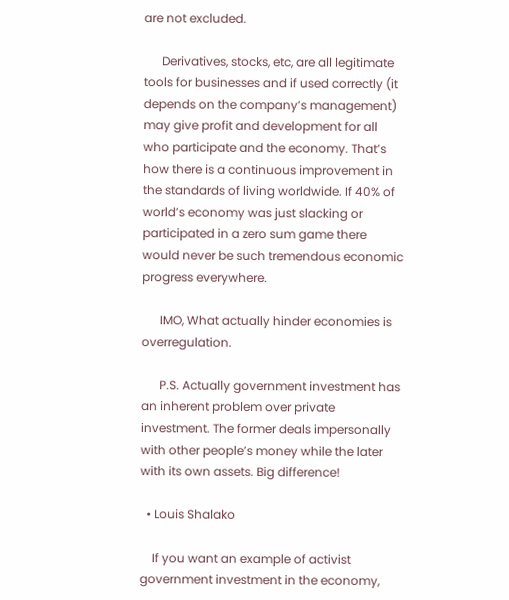are not excluded.

      Derivatives, stocks, etc, are all legitimate tools for businesses and if used correctly (it depends on the company’s management) may give profit and development for all who participate and the economy. That’s how there is a continuous improvement in the standards of living worldwide. If 40% of world’s economy was just slacking or participated in a zero sum game there would never be such tremendous economic progress everywhere.

      IMO, What actually hinder economies is overregulation.

      P.S. Actually government investment has an inherent problem over private investment. The former deals impersonally with other people’s money while the later with its own assets. Big difference!

  • Louis Shalako

    If you want an example of activist government investment in the economy,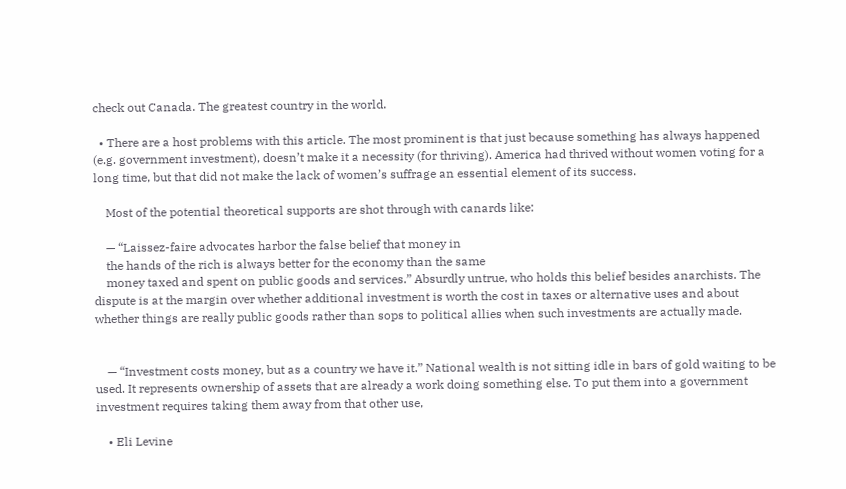check out Canada. The greatest country in the world.

  • There are a host problems with this article. The most prominent is that just because something has always happened (e.g. government investment), doesn’t make it a necessity (for thriving). America had thrived without women voting for a long time, but that did not make the lack of women’s suffrage an essential element of its success.

    Most of the potential theoretical supports are shot through with canards like:

    — “Laissez-faire advocates harbor the false belief that money in
    the hands of the rich is always better for the economy than the same
    money taxed and spent on public goods and services.” Absurdly untrue, who holds this belief besides anarchists. The dispute is at the margin over whether additional investment is worth the cost in taxes or alternative uses and about whether things are really public goods rather than sops to political allies when such investments are actually made.


    — “Investment costs money, but as a country we have it.” National wealth is not sitting idle in bars of gold waiting to be used. It represents ownership of assets that are already a work doing something else. To put them into a government investment requires taking them away from that other use,

    • Eli Levine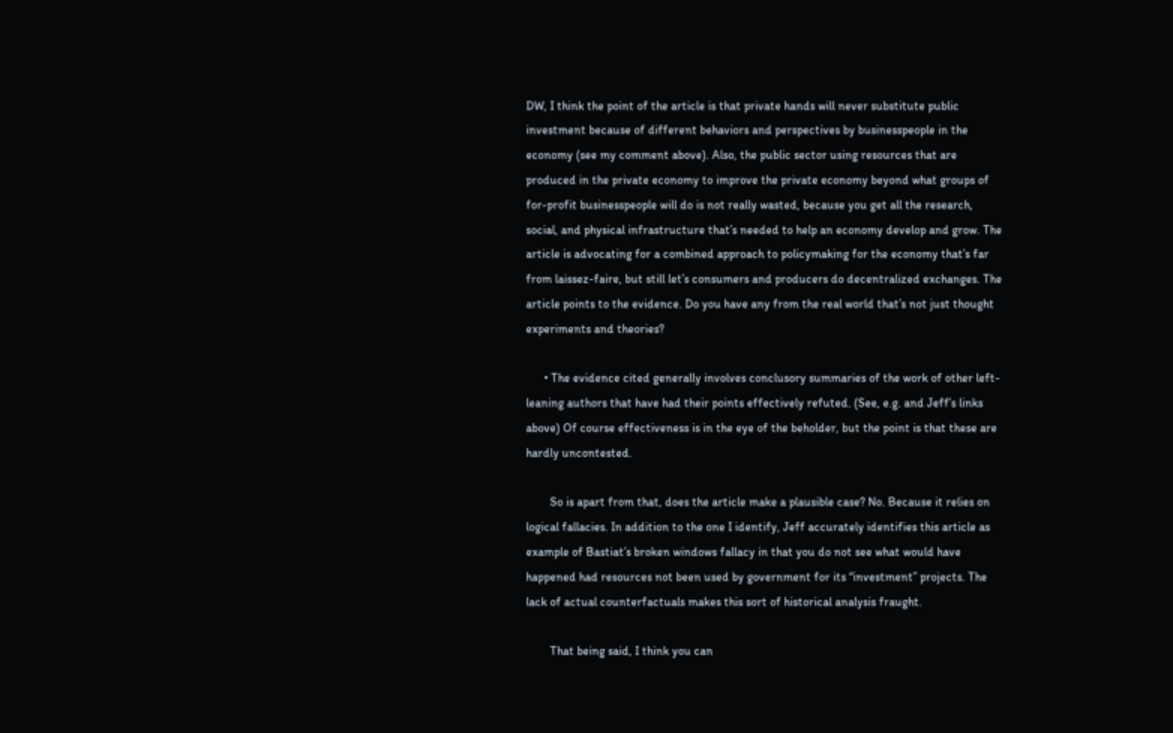DW, I think the point of the article is that private hands will never substitute public investment because of different behaviors and perspectives by businesspeople in the economy (see my comment above). Also, the public sector using resources that are produced in the private economy to improve the private economy beyond what groups of for-profit businesspeople will do is not really wasted, because you get all the research, social, and physical infrastructure that’s needed to help an economy develop and grow. The article is advocating for a combined approach to policymaking for the economy that’s far from laissez-faire, but still let’s consumers and producers do decentralized exchanges. The article points to the evidence. Do you have any from the real world that’s not just thought experiments and theories?

      • The evidence cited generally involves conclusory summaries of the work of other left-leaning authors that have had their points effectively refuted. (See, e.g. and Jeff’s links above) Of course effectiveness is in the eye of the beholder, but the point is that these are hardly uncontested.

        So is apart from that, does the article make a plausible case? No. Because it relies on logical fallacies. In addition to the one I identify, Jeff accurately identifies this article as example of Bastiat’s broken windows fallacy in that you do not see what would have happened had resources not been used by government for its “investment” projects. The lack of actual counterfactuals makes this sort of historical analysis fraught.

        That being said, I think you can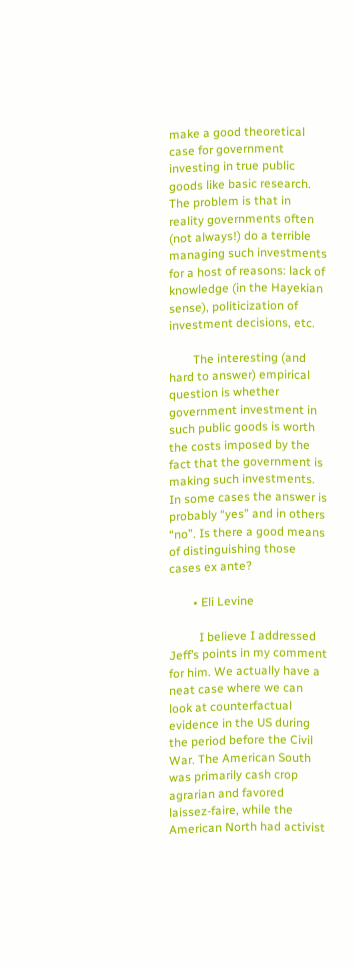make a good theoretical case for government investing in true public goods like basic research. The problem is that in reality governments often (not always!) do a terrible managing such investments for a host of reasons: lack of knowledge (in the Hayekian sense), politicization of investment decisions, etc.

        The interesting (and hard to answer) empirical question is whether government investment in such public goods is worth the costs imposed by the fact that the government is making such investments. In some cases the answer is probably “yes” and in others “no”. Is there a good means of distinguishing those cases ex ante?

        • Eli Levine

          I believe I addressed Jeff’s points in my comment for him. We actually have a neat case where we can look at counterfactual evidence in the US during the period before the Civil War. The American South was primarily cash crop agrarian and favored laissez-faire, while the American North had activist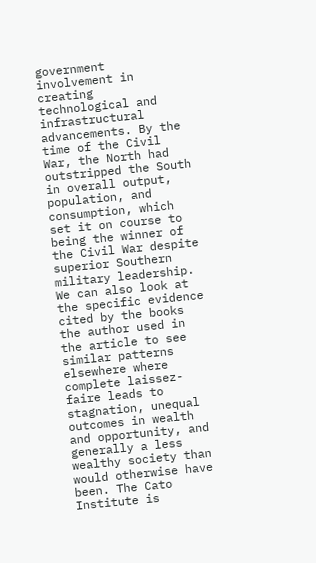government involvement in creating technological and infrastructural advancements. By the time of the Civil War, the North had outstripped the South in overall output, population, and consumption, which set it on course to being the winner of the Civil War despite superior Southern military leadership. We can also look at the specific evidence cited by the books the author used in the article to see similar patterns elsewhere where complete laissez-faire leads to stagnation, unequal outcomes in wealth and opportunity, and generally a less wealthy society than would otherwise have been. The Cato Institute is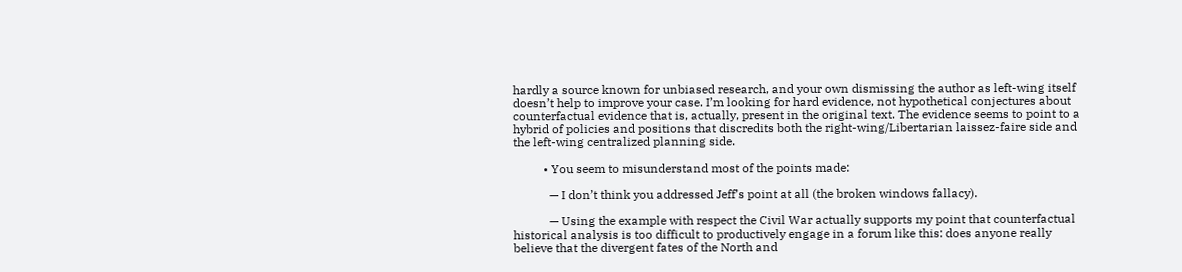hardly a source known for unbiased research, and your own dismissing the author as left-wing itself doesn’t help to improve your case. I’m looking for hard evidence, not hypothetical conjectures about counterfactual evidence that is, actually, present in the original text. The evidence seems to point to a hybrid of policies and positions that discredits both the right-wing/Libertarian laissez-faire side and the left-wing centralized planning side.

          • You seem to misunderstand most of the points made:

            — I don’t think you addressed Jeff’s point at all (the broken windows fallacy).

            — Using the example with respect the Civil War actually supports my point that counterfactual historical analysis is too difficult to productively engage in a forum like this: does anyone really believe that the divergent fates of the North and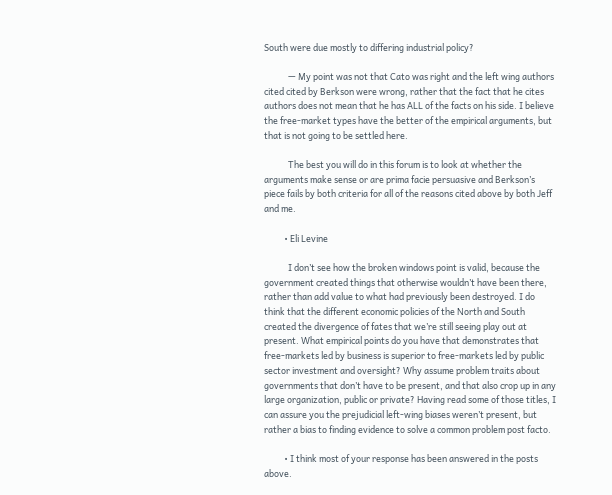South were due mostly to differing industrial policy?

            — My point was not that Cato was right and the left wing authors cited cited by Berkson were wrong, rather that the fact that he cites authors does not mean that he has ALL of the facts on his side. I believe the free-market types have the better of the empirical arguments, but that is not going to be settled here.

            The best you will do in this forum is to look at whether the arguments make sense or are prima facie persuasive and Berkson’s piece fails by both criteria for all of the reasons cited above by both Jeff and me.

          • Eli Levine

            I don’t see how the broken windows point is valid, because the government created things that otherwise wouldn’t have been there, rather than add value to what had previously been destroyed. I do think that the different economic policies of the North and South created the divergence of fates that we’re still seeing play out at present. What empirical points do you have that demonstrates that free-markets led by business is superior to free-markets led by public sector investment and oversight? Why assume problem traits about governments that don’t have to be present, and that also crop up in any large organization, public or private? Having read some of those titles, I can assure you the prejudicial left-wing biases weren’t present, but rather a bias to finding evidence to solve a common problem post facto.

          • I think most of your response has been answered in the posts above.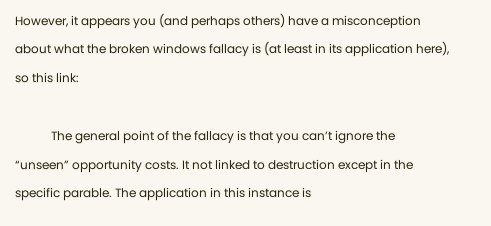However, it appears you (and perhaps others) have a misconception about what the broken windows fallacy is (at least in its application here), so this link:

            The general point of the fallacy is that you can’t ignore the “unseen” opportunity costs. It not linked to destruction except in the specific parable. The application in this instance is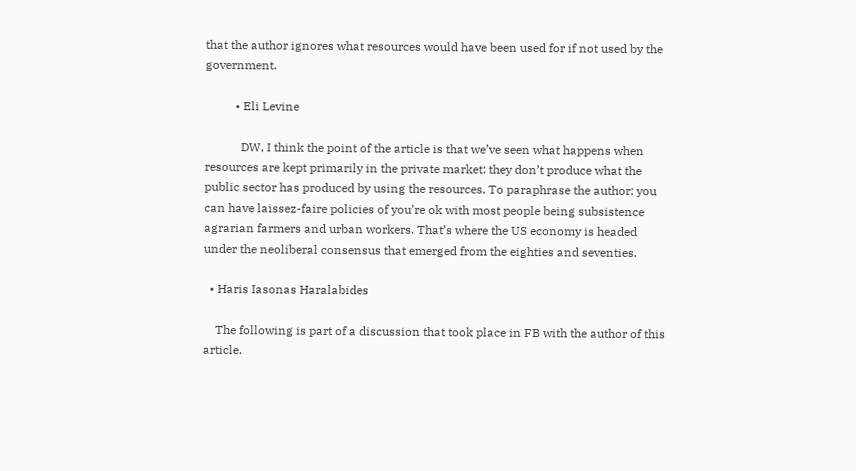that the author ignores what resources would have been used for if not used by the government.

          • Eli Levine

            DW, I think the point of the article is that we’ve seen what happens when resources are kept primarily in the private market: they don’t produce what the public sector has produced by using the resources. To paraphrase the author: you can have laissez-faire policies of you’re ok with most people being subsistence agrarian farmers and urban workers. That’s where the US economy is headed under the neoliberal consensus that emerged from the eighties and seventies.

  • Haris Iasonas Haralabides

    The following is part of a discussion that took place in FB with the author of this article.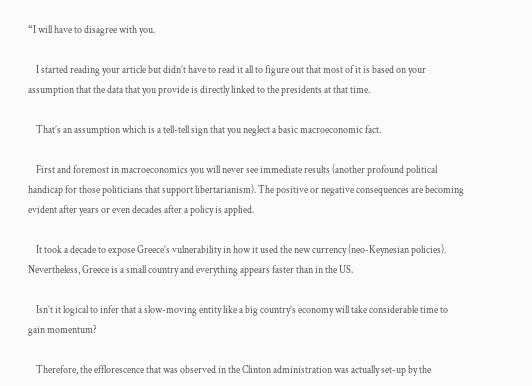“I will have to disagree with you.

    I started reading your article but didn’t have to read it all to figure out that most of it is based on your assumption that the data that you provide is directly linked to the presidents at that time.

    That’s an assumption which is a tell-tell sign that you neglect a basic macroeconomic fact.

    First and foremost in macroeconomics you will never see immediate results (another profound political handicap for those politicians that support libertarianism). The positive or negative consequences are becoming evident after years or even decades after a policy is applied.

    It took a decade to expose Greece’s vulnerability in how it used the new currency (neo-Keynesian policies). Nevertheless, Greece is a small country and everything appears faster than in the US.

    Isn’t it logical to infer that a slow-moving entity like a big country’s economy will take considerable time to gain momentum?

    Therefore, the efflorescence that was observed in the Clinton administration was actually set-up by the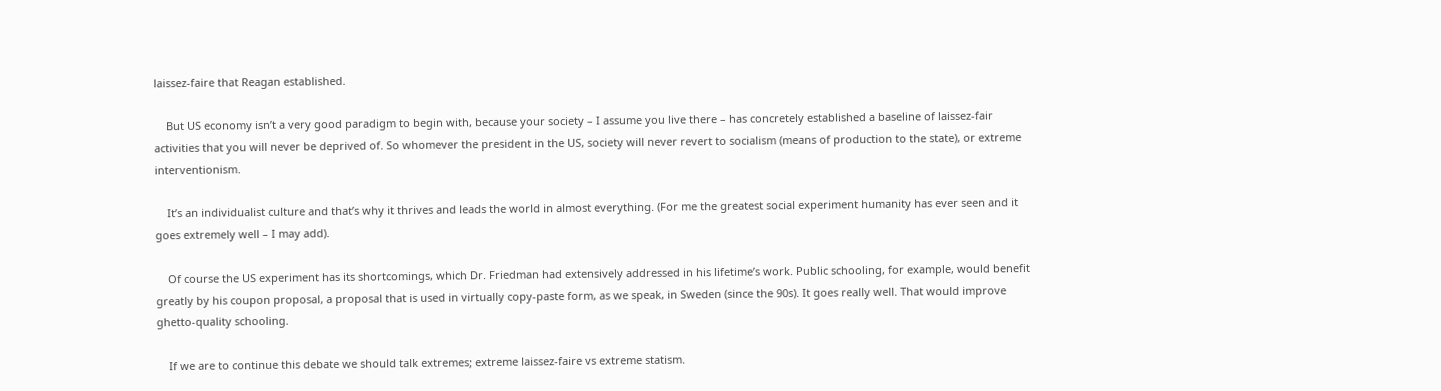laissez-faire that Reagan established.

    But US economy isn’t a very good paradigm to begin with, because your society – I assume you live there – has concretely established a baseline of laissez-fair activities that you will never be deprived of. So whomever the president in the US, society will never revert to socialism (means of production to the state), or extreme interventionism.

    It’s an individualist culture and that’s why it thrives and leads the world in almost everything. (For me the greatest social experiment humanity has ever seen and it goes extremely well – I may add).

    Of course the US experiment has its shortcomings, which Dr. Friedman had extensively addressed in his lifetime’s work. Public schooling, for example, would benefit greatly by his coupon proposal, a proposal that is used in virtually copy-paste form, as we speak, in Sweden (since the 90s). It goes really well. That would improve ghetto-quality schooling.

    If we are to continue this debate we should talk extremes; extreme laissez-faire vs extreme statism.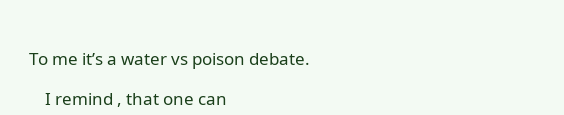To me it’s a water vs poison debate.

    I remind , that one can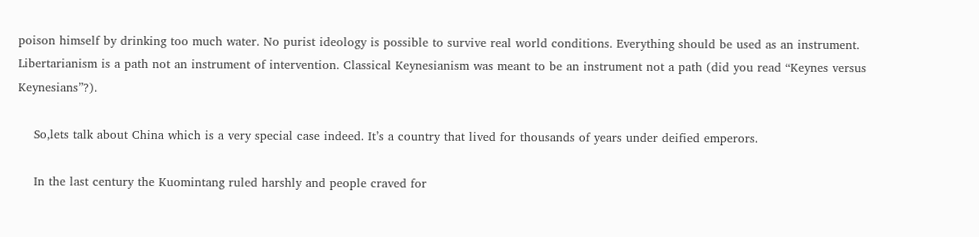poison himself by drinking too much water. No purist ideology is possible to survive real world conditions. Everything should be used as an instrument. Libertarianism is a path not an instrument of intervention. Classical Keynesianism was meant to be an instrument not a path (did you read “Keynes versus Keynesians”?).

    So,lets talk about China which is a very special case indeed. It’s a country that lived for thousands of years under deified emperors.

    In the last century the Kuomintang ruled harshly and people craved for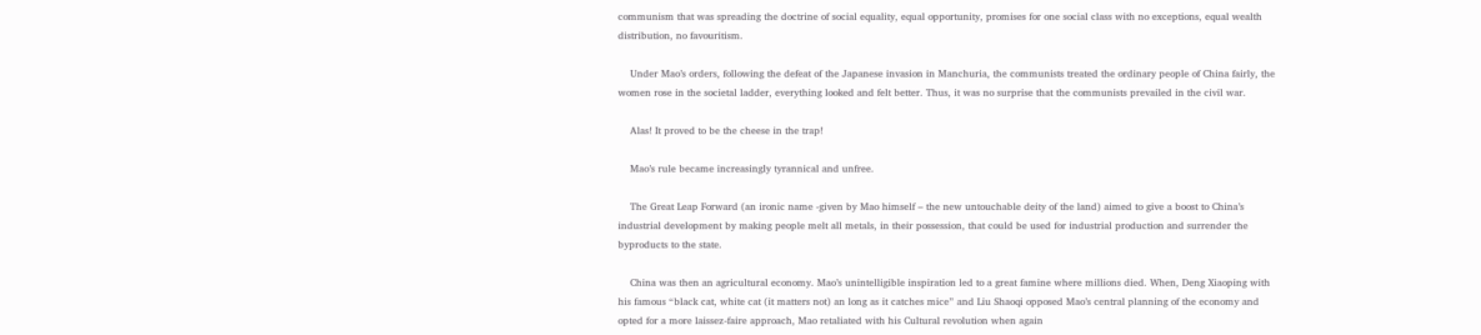communism that was spreading the doctrine of social equality, equal opportunity, promises for one social class with no exceptions, equal wealth distribution, no favouritism.

    Under Mao’s orders, following the defeat of the Japanese invasion in Manchuria, the communists treated the ordinary people of China fairly, the women rose in the societal ladder, everything looked and felt better. Thus, it was no surprise that the communists prevailed in the civil war.

    Alas! It proved to be the cheese in the trap!

    Mao’s rule became increasingly tyrannical and unfree.

    The Great Leap Forward (an ironic name -given by Mao himself – the new untouchable deity of the land) aimed to give a boost to China’s industrial development by making people melt all metals, in their possession, that could be used for industrial production and surrender the byproducts to the state.

    China was then an agricultural economy. Mao’s unintelligible inspiration led to a great famine where millions died. When, Deng Xiaoping with his famous “black cat, white cat (it matters not) an long as it catches mice” and Liu Shaoqi opposed Mao’s central planning of the economy and opted for a more laissez-faire approach, Mao retaliated with his Cultural revolution when again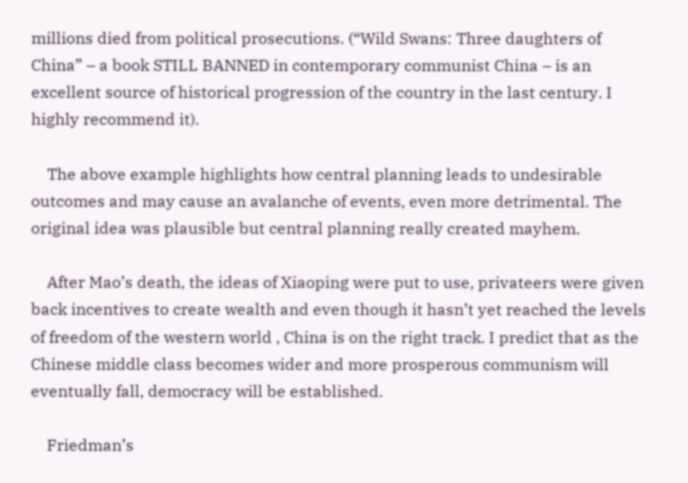millions died from political prosecutions. (“Wild Swans: Three daughters of China” – a book STILL BANNED in contemporary communist China – is an excellent source of historical progression of the country in the last century. I highly recommend it).

    The above example highlights how central planning leads to undesirable outcomes and may cause an avalanche of events, even more detrimental. The original idea was plausible but central planning really created mayhem.

    After Mao’s death, the ideas of Xiaoping were put to use, privateers were given back incentives to create wealth and even though it hasn’t yet reached the levels of freedom of the western world , China is on the right track. I predict that as the Chinese middle class becomes wider and more prosperous communism will eventually fall, democracy will be established.

    Friedman’s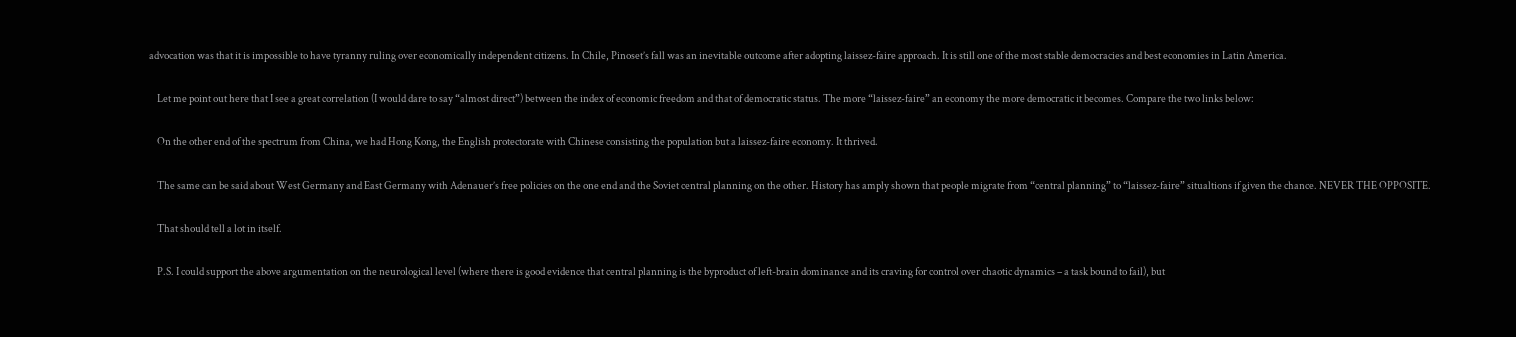advocation was that it is impossible to have tyranny ruling over economically independent citizens. In Chile, Pinoset’s fall was an inevitable outcome after adopting laissez-faire approach. It is still one of the most stable democracies and best economies in Latin America.

    Let me point out here that I see a great correlation (I would dare to say “almost direct”) between the index of economic freedom and that of democratic status. The more “laissez-faire” an economy the more democratic it becomes. Compare the two links below:

    On the other end of the spectrum from China, we had Hong Kong, the English protectorate with Chinese consisting the population but a laissez-faire economy. It thrived.

    The same can be said about West Germany and East Germany with Adenauer’s free policies on the one end and the Soviet central planning on the other. History has amply shown that people migrate from “central planning” to “laissez-faire” situaltions if given the chance. NEVER THE OPPOSITE.

    That should tell a lot in itself.

    P.S. I could support the above argumentation on the neurological level (where there is good evidence that central planning is the byproduct of left-brain dominance and its craving for control over chaotic dynamics – a task bound to fail), but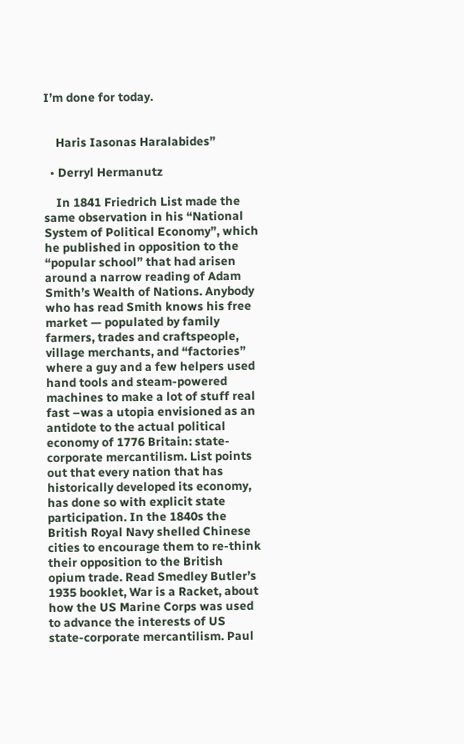I’m done for today.


    Haris Iasonas Haralabides”

  • Derryl Hermanutz

    In 1841 Friedrich List made the same observation in his “National System of Political Economy”, which he published in opposition to the “popular school” that had arisen around a narrow reading of Adam Smith’s Wealth of Nations. Anybody who has read Smith knows his free market — populated by family farmers, trades and craftspeople, village merchants, and “factories” where a guy and a few helpers used hand tools and steam-powered machines to make a lot of stuff real fast –was a utopia envisioned as an antidote to the actual political economy of 1776 Britain: state-corporate mercantilism. List points out that every nation that has historically developed its economy, has done so with explicit state participation. In the 1840s the British Royal Navy shelled Chinese cities to encourage them to re-think their opposition to the British opium trade. Read Smedley Butler’s 1935 booklet, War is a Racket, about how the US Marine Corps was used to advance the interests of US state-corporate mercantilism. Paul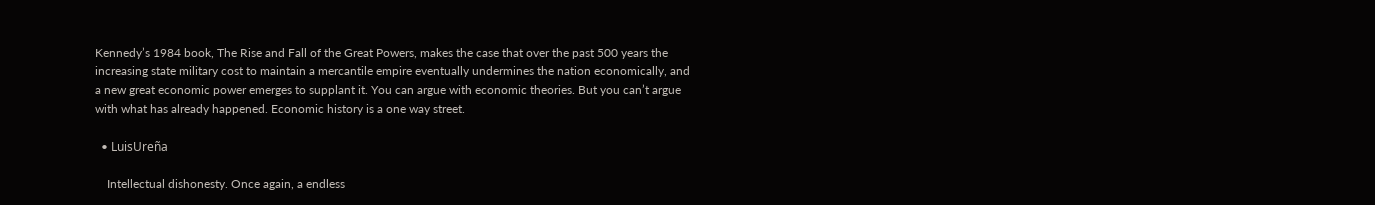Kennedy’s 1984 book, The Rise and Fall of the Great Powers, makes the case that over the past 500 years the increasing state military cost to maintain a mercantile empire eventually undermines the nation economically, and a new great economic power emerges to supplant it. You can argue with economic theories. But you can’t argue with what has already happened. Economic history is a one way street.

  • LuisUreña

    Intellectual dishonesty. Once again, a endless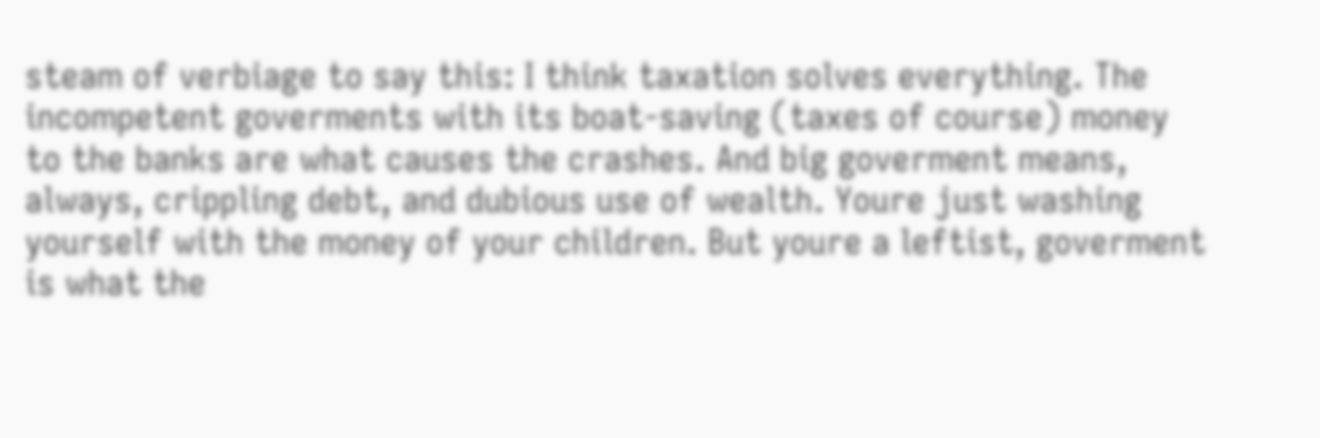steam of verbiage to say this: I think taxation solves everything. The incompetent goverments with its boat-saving (taxes of course) money to the banks are what causes the crashes. And big goverment means, always, crippling debt, and dubious use of wealth. Youre just washing yourself with the money of your children. But youre a leftist, goverment is what the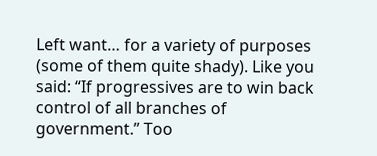Left want… for a variety of purposes (some of them quite shady). Like you said: “If progressives are to win back control of all branches of government.” Too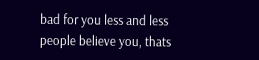bad for you less and less people believe you, thats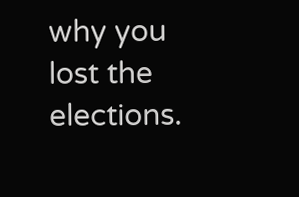why you lost the elections.